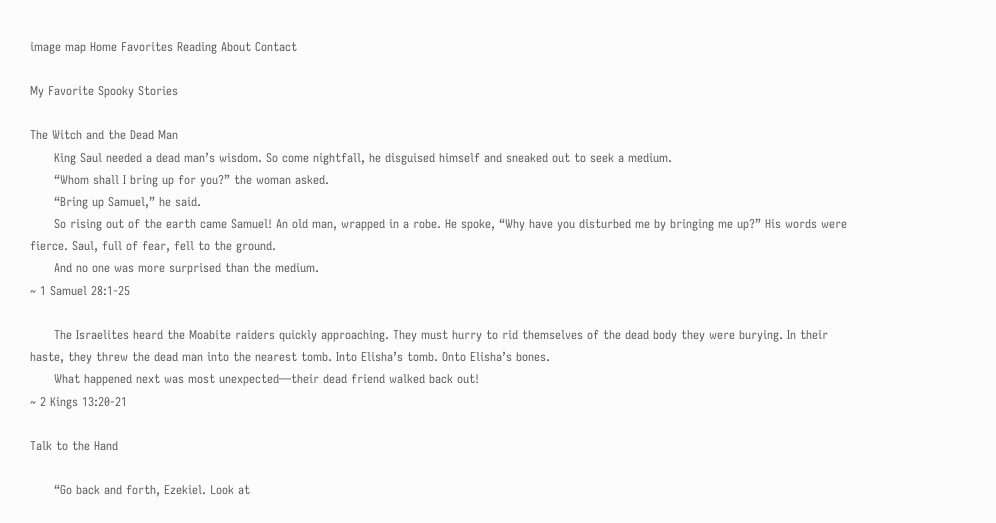image map Home Favorites Reading About Contact

My Favorite Spooky Stories

The Witch and the Dead Man
      King Saul needed a dead man’s wisdom. So come nightfall, he disguised himself and sneaked out to seek a medium.
      “Whom shall I bring up for you?” the woman asked.
      “Bring up Samuel,” he said.
      So rising out of the earth came Samuel! An old man, wrapped in a robe. He spoke, “Why have you disturbed me by bringing me up?” His words were fierce. Saul, full of fear, fell to the ground.
      And no one was more surprised than the medium.
~ 1 Samuel 28:1-25

      The Israelites heard the Moabite raiders quickly approaching. They must hurry to rid themselves of the dead body they were burying. In their haste, they threw the dead man into the nearest tomb. Into Elisha’s tomb. Onto Elisha’s bones.
      What happened next was most unexpected—their dead friend walked back out!
~ 2 Kings 13:20-21

Talk to the Hand

      “Go back and forth, Ezekiel. Look at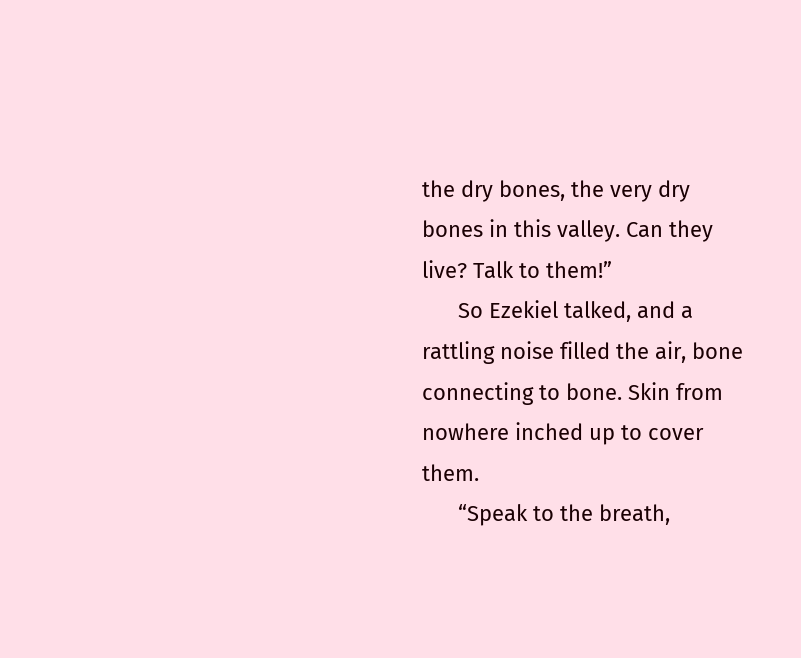the dry bones, the very dry bones in this valley. Can they live? Talk to them!”
      So Ezekiel talked, and a rattling noise filled the air, bone connecting to bone. Skin from nowhere inched up to cover them.
      “Speak to the breath,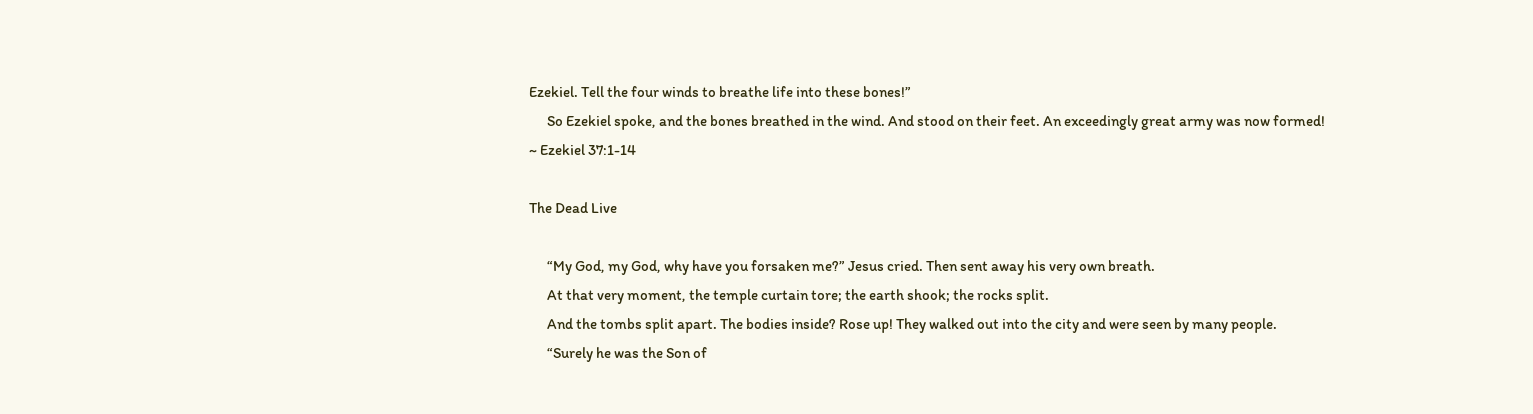Ezekiel. Tell the four winds to breathe life into these bones!”
      So Ezekiel spoke, and the bones breathed in the wind. And stood on their feet. An exceedingly great army was now formed!
~ Ezekiel 37:1-14

The Dead Live

      “My God, my God, why have you forsaken me?” Jesus cried. Then sent away his very own breath.
      At that very moment, the temple curtain tore; the earth shook; the rocks split.
      And the tombs split apart. The bodies inside? Rose up! They walked out into the city and were seen by many people.
      “Surely he was the Son of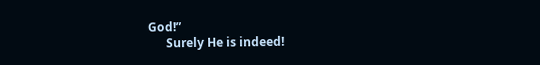God!”
      Surely He is indeed!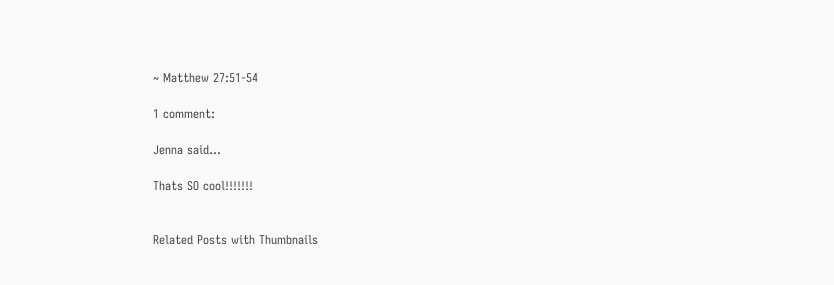~ Matthew 27:51-54

1 comment:

Jenna said...

Thats SO cool!!!!!!!


Related Posts with Thumbnails